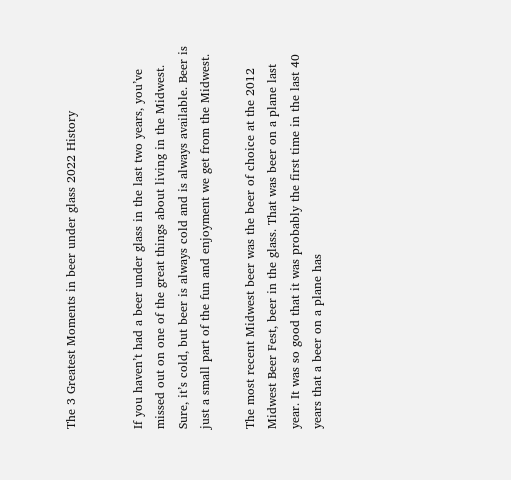The 3 Greatest Moments in beer under glass 2022 History


If you haven’t had a beer under glass in the last two years, you’ve missed out on one of the great things about living in the Midwest. Sure, it’s cold, but beer is always cold and is always available. Beer is just a small part of the fun and enjoyment we get from the Midwest.

The most recent Midwest beer was the beer of choice at the 2012 Midwest Beer Fest, beer in the glass. That was beer on a plane last year. It was so good that it was probably the first time in the last 40 years that a beer on a plane has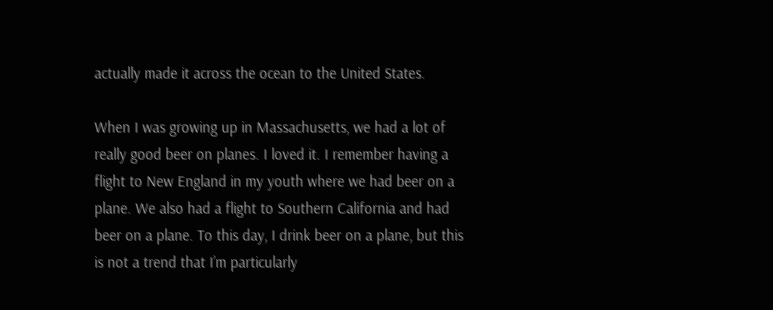actually made it across the ocean to the United States.

When I was growing up in Massachusetts, we had a lot of really good beer on planes. I loved it. I remember having a flight to New England in my youth where we had beer on a plane. We also had a flight to Southern California and had beer on a plane. To this day, I drink beer on a plane, but this is not a trend that I’m particularly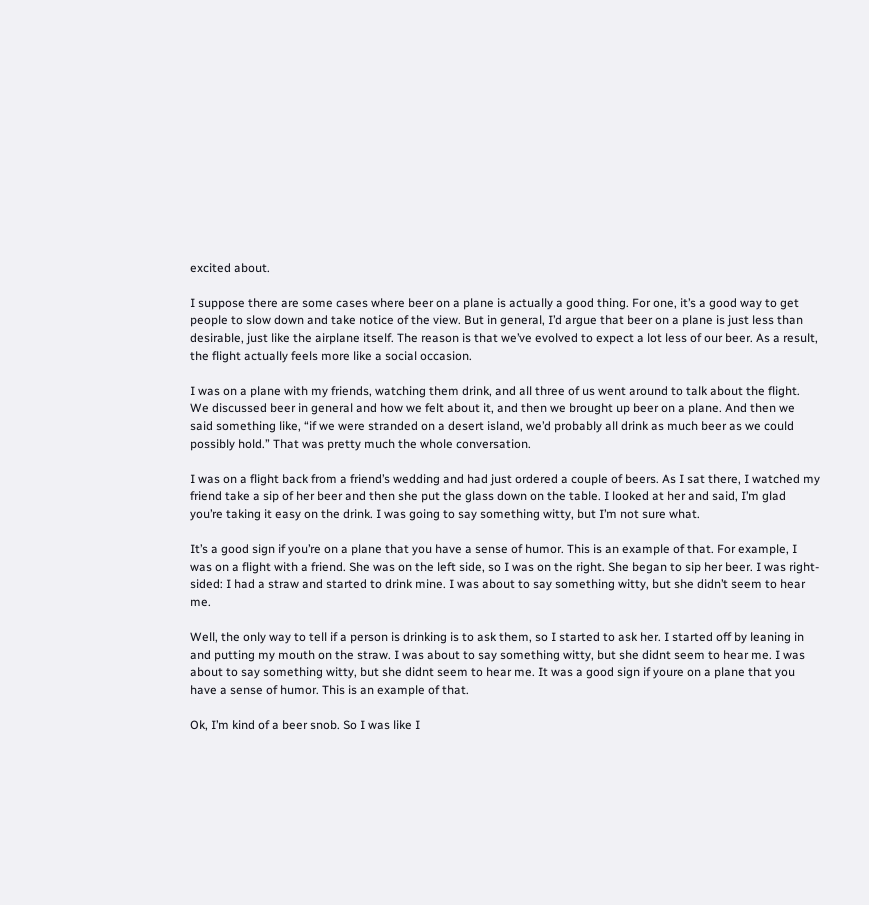excited about.

I suppose there are some cases where beer on a plane is actually a good thing. For one, it’s a good way to get people to slow down and take notice of the view. But in general, I’d argue that beer on a plane is just less than desirable, just like the airplane itself. The reason is that we’ve evolved to expect a lot less of our beer. As a result, the flight actually feels more like a social occasion.

I was on a plane with my friends, watching them drink, and all three of us went around to talk about the flight. We discussed beer in general and how we felt about it, and then we brought up beer on a plane. And then we said something like, “if we were stranded on a desert island, we’d probably all drink as much beer as we could possibly hold.” That was pretty much the whole conversation.

I was on a flight back from a friend’s wedding and had just ordered a couple of beers. As I sat there, I watched my friend take a sip of her beer and then she put the glass down on the table. I looked at her and said, I’m glad you’re taking it easy on the drink. I was going to say something witty, but I’m not sure what.

It’s a good sign if you’re on a plane that you have a sense of humor. This is an example of that. For example, I was on a flight with a friend. She was on the left side, so I was on the right. She began to sip her beer. I was right-sided: I had a straw and started to drink mine. I was about to say something witty, but she didn’t seem to hear me.

Well, the only way to tell if a person is drinking is to ask them, so I started to ask her. I started off by leaning in and putting my mouth on the straw. I was about to say something witty, but she didnt seem to hear me. I was about to say something witty, but she didnt seem to hear me. It was a good sign if youre on a plane that you have a sense of humor. This is an example of that.

Ok, I’m kind of a beer snob. So I was like I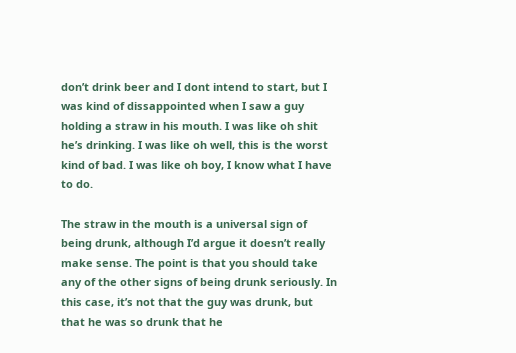don’t drink beer and I dont intend to start, but I was kind of dissappointed when I saw a guy holding a straw in his mouth. I was like oh shit he’s drinking. I was like oh well, this is the worst kind of bad. I was like oh boy, I know what I have to do.

The straw in the mouth is a universal sign of being drunk, although I’d argue it doesn’t really make sense. The point is that you should take any of the other signs of being drunk seriously. In this case, it’s not that the guy was drunk, but that he was so drunk that he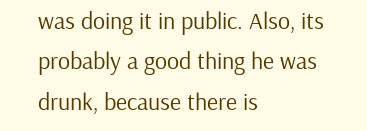was doing it in public. Also, its probably a good thing he was drunk, because there is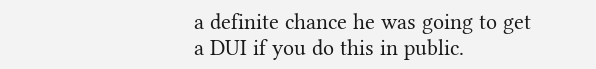a definite chance he was going to get a DUI if you do this in public.